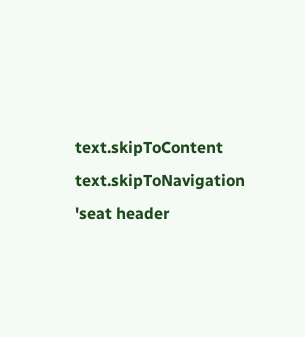text.skipToContent text.skipToNavigation
'seat header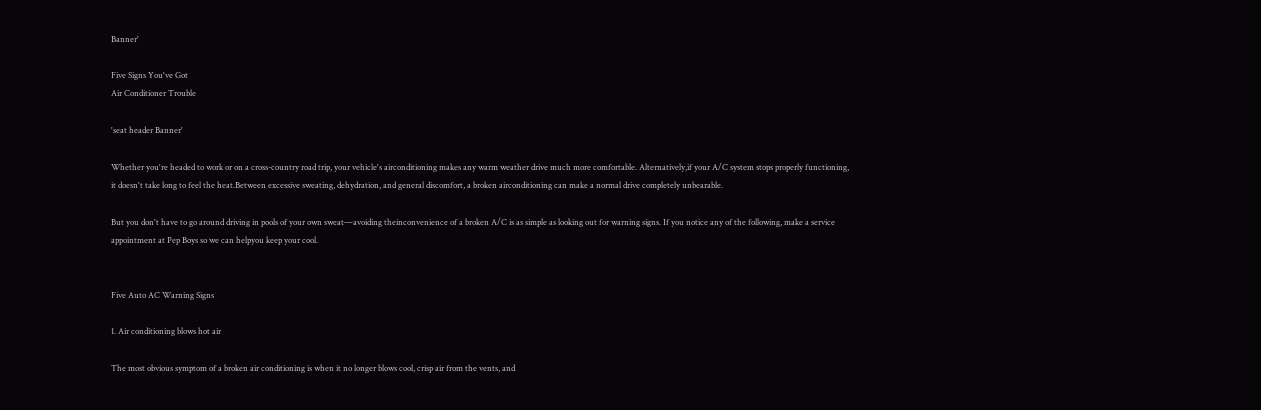Banner'

Five Signs You've Got
Air Conditioner Trouble

'seat header Banner'

Whether you're headed to work or on a cross-country road trip, your vehicle's airconditioning makes any warm weather drive much more comfortable. Alternatively,if your A/C system stops properly functioning, it doesn't take long to feel the heat.Between excessive sweating, dehydration, and general discomfort, a broken airconditioning can make a normal drive completely unbearable.

But you don't have to go around driving in pools of your own sweat—avoiding theinconvenience of a broken A/C is as simple as looking out for warning signs. If you notice any of the following, make a service appointment at Pep Boys so we can helpyou keep your cool.


Five Auto AC Warning Signs

1. Air conditioning blows hot air

The most obvious symptom of a broken air conditioning is when it no longer blows cool, crisp air from the vents, and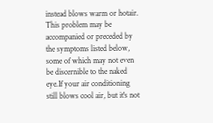instead blows warm or hotair. This problem may be accompanied or preceded by the symptoms listed below, some of which may not even be discernible to the naked eye.If your air conditioning still blows cool air, but it's not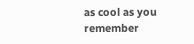as cool as you remember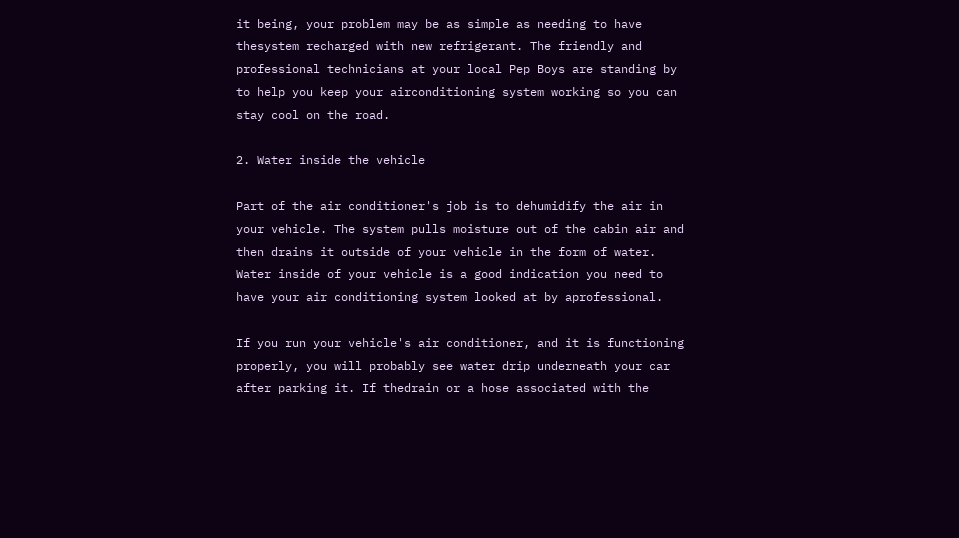it being, your problem may be as simple as needing to have thesystem recharged with new refrigerant. The friendly and professional technicians at your local Pep Boys are standing by to help you keep your airconditioning system working so you can stay cool on the road.

2. Water inside the vehicle

Part of the air conditioner's job is to dehumidify the air in your vehicle. The system pulls moisture out of the cabin air and then drains it outside of your vehicle in the form of water. Water inside of your vehicle is a good indication you need to have your air conditioning system looked at by aprofessional.

If you run your vehicle's air conditioner, and it is functioning properly, you will probably see water drip underneath your car after parking it. If thedrain or a hose associated with the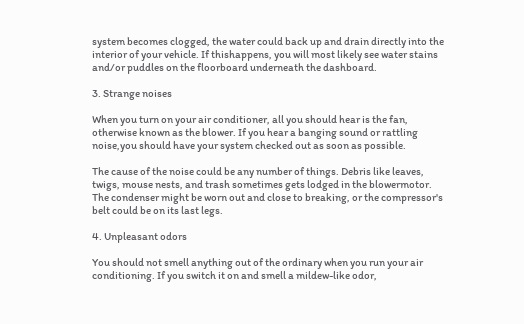system becomes clogged, the water could back up and drain directly into the interior of your vehicle. If thishappens, you will most likely see water stains and/or puddles on the floorboard underneath the dashboard.

3. Strange noises

When you turn on your air conditioner, all you should hear is the fan, otherwise known as the blower. If you hear a banging sound or rattling noise,you should have your system checked out as soon as possible.

The cause of the noise could be any number of things. Debris like leaves, twigs, mouse nests, and trash sometimes gets lodged in the blowermotor. The condenser might be worn out and close to breaking, or the compressor's belt could be on its last legs.

4. Unpleasant odors

You should not smell anything out of the ordinary when you run your air conditioning. If you switch it on and smell a mildew-like odor,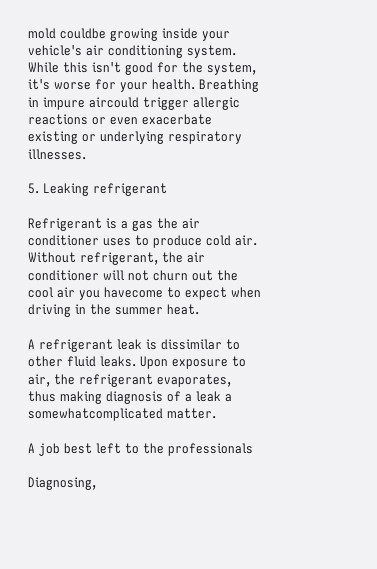mold couldbe growing inside your vehicle's air conditioning system. While this isn't good for the system, it's worse for your health. Breathing in impure aircould trigger allergic reactions or even exacerbate existing or underlying respiratory illnesses.

5. Leaking refrigerant

Refrigerant is a gas the air conditioner uses to produce cold air. Without refrigerant, the air conditioner will not churn out the cool air you havecome to expect when driving in the summer heat.

A refrigerant leak is dissimilar to other fluid leaks. Upon exposure to air, the refrigerant evaporates, thus making diagnosis of a leak a somewhatcomplicated matter.

A job best left to the professionals

Diagnosing,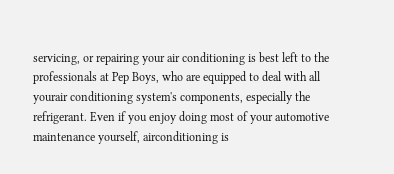servicing, or repairing your air conditioning is best left to the professionals at Pep Boys, who are equipped to deal with all yourair conditioning system's components, especially the refrigerant. Even if you enjoy doing most of your automotive maintenance yourself, airconditioning is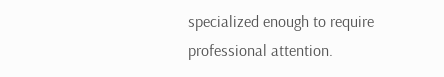specialized enough to require professional attention.